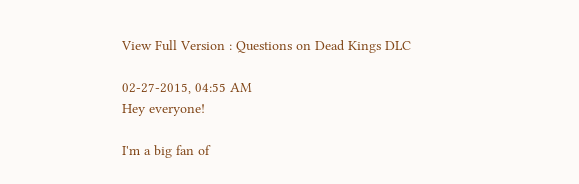View Full Version : Questions on Dead Kings DLC

02-27-2015, 04:55 AM
Hey everyone!

I'm a big fan of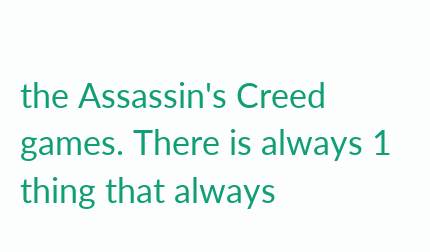the Assassin's Creed games. There is always 1 thing that always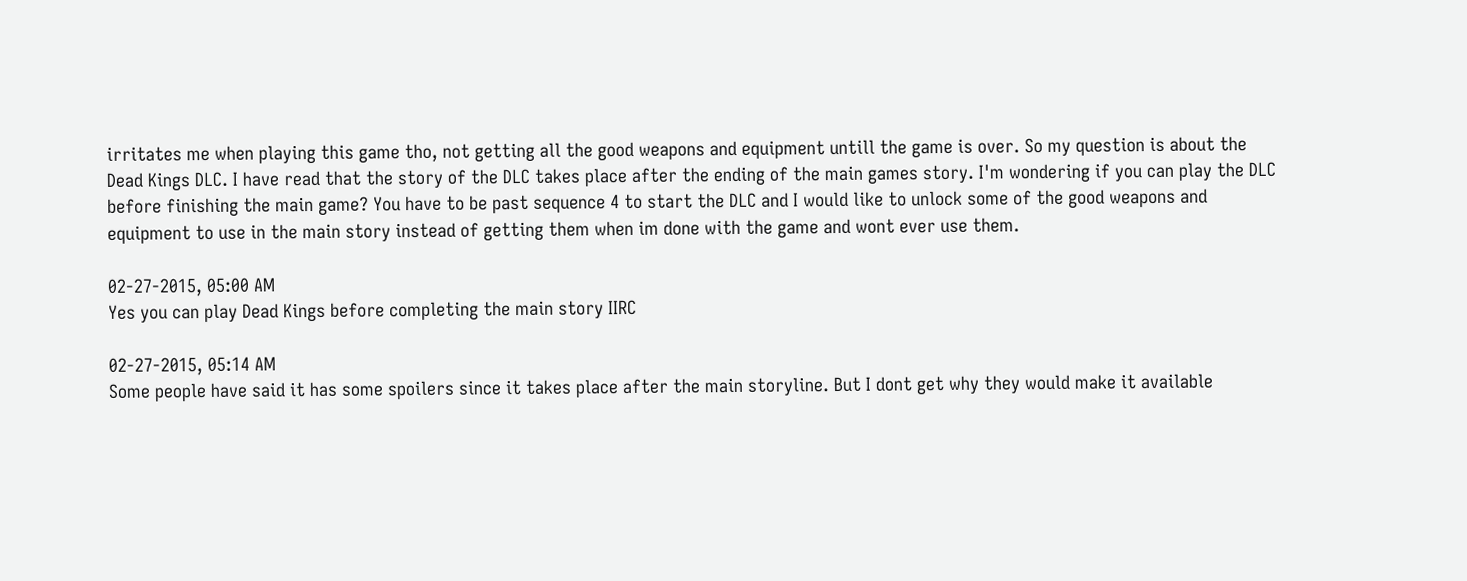irritates me when playing this game tho, not getting all the good weapons and equipment untill the game is over. So my question is about the Dead Kings DLC. I have read that the story of the DLC takes place after the ending of the main games story. I'm wondering if you can play the DLC before finishing the main game? You have to be past sequence 4 to start the DLC and I would like to unlock some of the good weapons and equipment to use in the main story instead of getting them when im done with the game and wont ever use them.

02-27-2015, 05:00 AM
Yes you can play Dead Kings before completing the main story IIRC

02-27-2015, 05:14 AM
Some people have said it has some spoilers since it takes place after the main storyline. But I dont get why they would make it available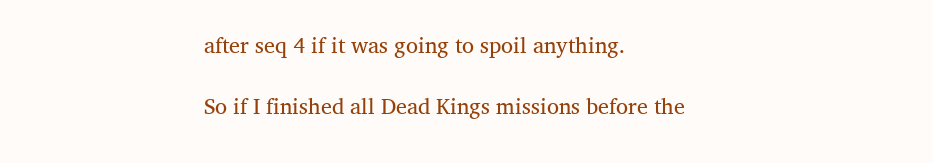after seq 4 if it was going to spoil anything.

So if I finished all Dead Kings missions before the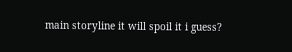main storyline it will spoil it i guess?